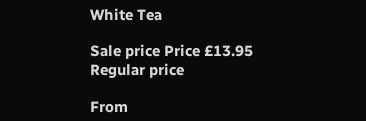White Tea

Sale price Price £13.95 Regular price

From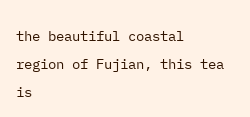the beautiful coastal region of Fujian, this tea is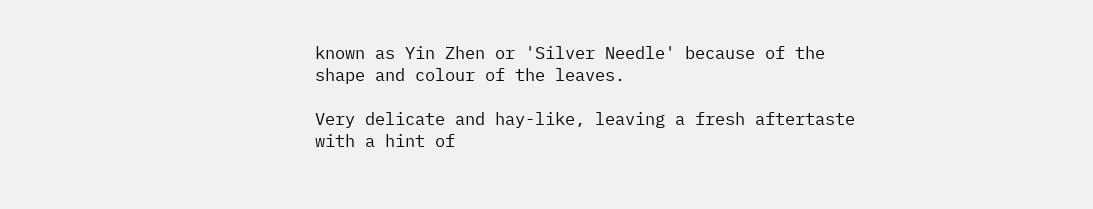known as Yin Zhen or 'Silver Needle' because of the shape and colour of the leaves.

Very delicate and hay-like, leaving a fresh aftertaste with a hint of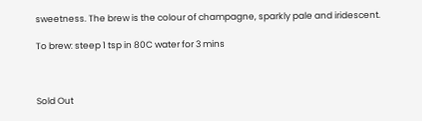sweetness. The brew is the colour of champagne, sparkly pale and iridescent.

To brew: steep 1 tsp in 80C water for 3 mins



Sold Out